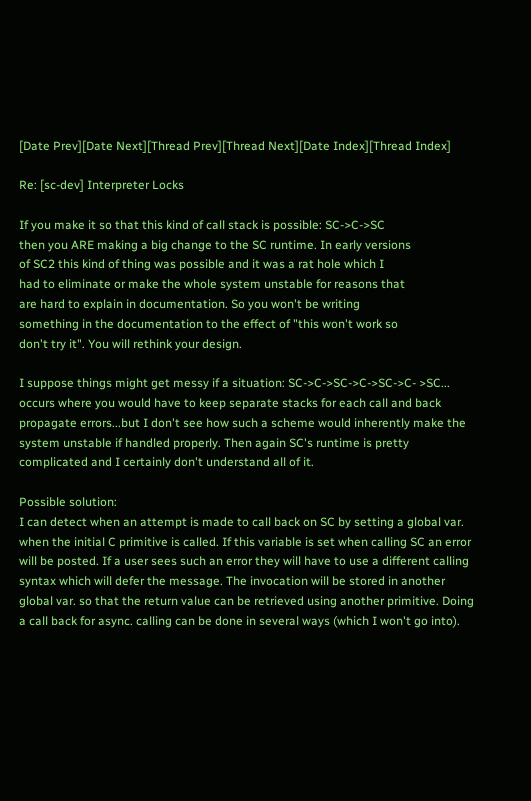[Date Prev][Date Next][Thread Prev][Thread Next][Date Index][Thread Index]

Re: [sc-dev] Interpreter Locks

If you make it so that this kind of call stack is possible: SC->C->SC
then you ARE making a big change to the SC runtime. In early versions
of SC2 this kind of thing was possible and it was a rat hole which I
had to eliminate or make the whole system unstable for reasons that
are hard to explain in documentation. So you won't be writing
something in the documentation to the effect of "this won't work so
don't try it". You will rethink your design.

I suppose things might get messy if a situation: SC->C->SC->C->SC->C- >SC... occurs where you would have to keep separate stacks for each call and back propagate errors...but I don't see how such a scheme would inherently make the system unstable if handled properly. Then again SC's runtime is pretty complicated and I certainly don't understand all of it.

Possible solution:
I can detect when an attempt is made to call back on SC by setting a global var. when the initial C primitive is called. If this variable is set when calling SC an error will be posted. If a user sees such an error they will have to use a different calling syntax which will defer the message. The invocation will be stored in another global var. so that the return value can be retrieved using another primitive. Doing a call back for async. calling can be done in several ways (which I won't go into).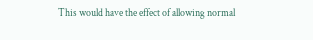This would have the effect of allowing normal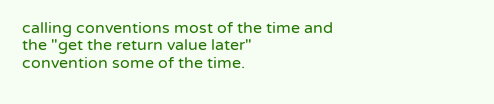calling conventions most of the time and the "get the return value later" convention some of the time.